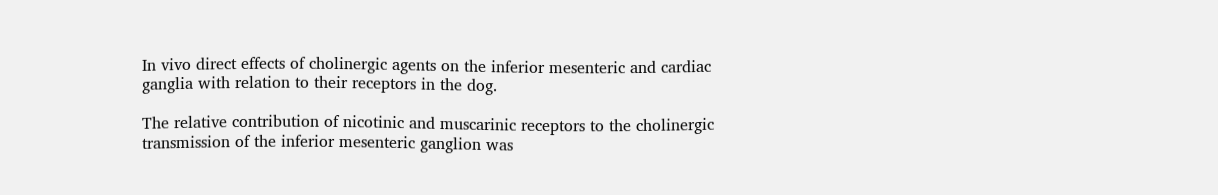In vivo direct effects of cholinergic agents on the inferior mesenteric and cardiac ganglia with relation to their receptors in the dog.

The relative contribution of nicotinic and muscarinic receptors to the cholinergic transmission of the inferior mesenteric ganglion was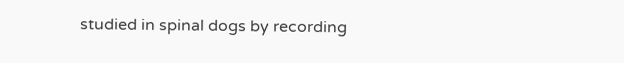studied in spinal dogs by recording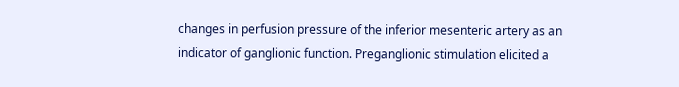changes in perfusion pressure of the inferior mesenteric artery as an indicator of ganglionic function. Preganglionic stimulation elicited a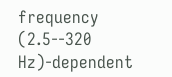frequency (2.5--320 Hz)-dependent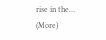rise in the… (More)